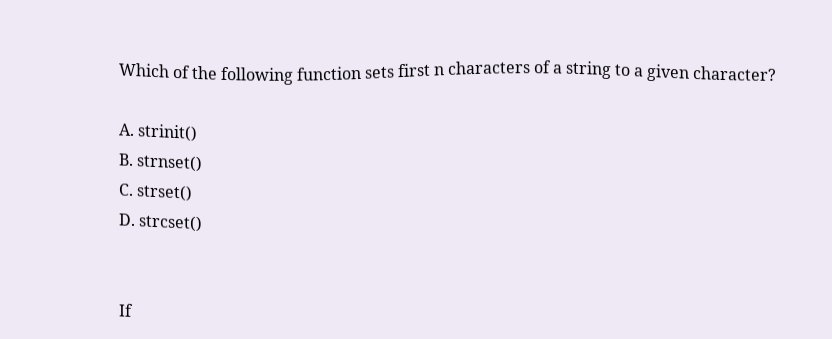Which of the following function sets first n characters of a string to a given character?

A. strinit()
B. strnset()
C. strset()
D. strcset()


If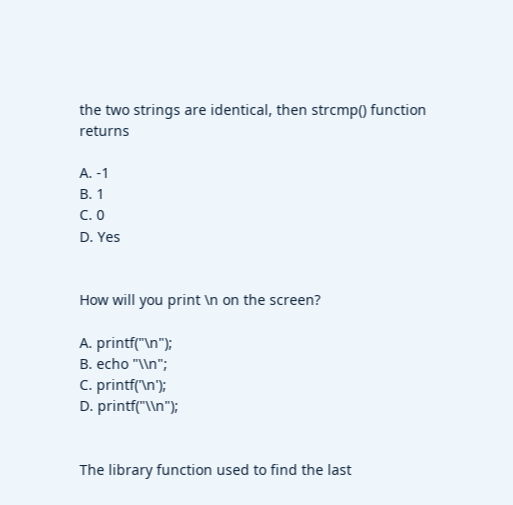the two strings are identical, then strcmp() function returns

A. -1
B. 1
C. 0
D. Yes


How will you print \n on the screen?

A. printf("\n");
B. echo "\\n";
C. printf('\n');
D. printf("\\n");


The library function used to find the last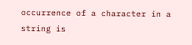occurrence of a character in a string is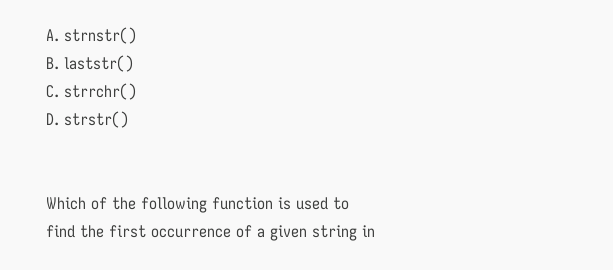A. strnstr()
B. laststr()
C. strrchr()
D. strstr()


Which of the following function is used to find the first occurrence of a given string in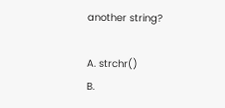another string?

A. strchr()
B.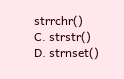strrchr()
C. strstr()
D. strnset()